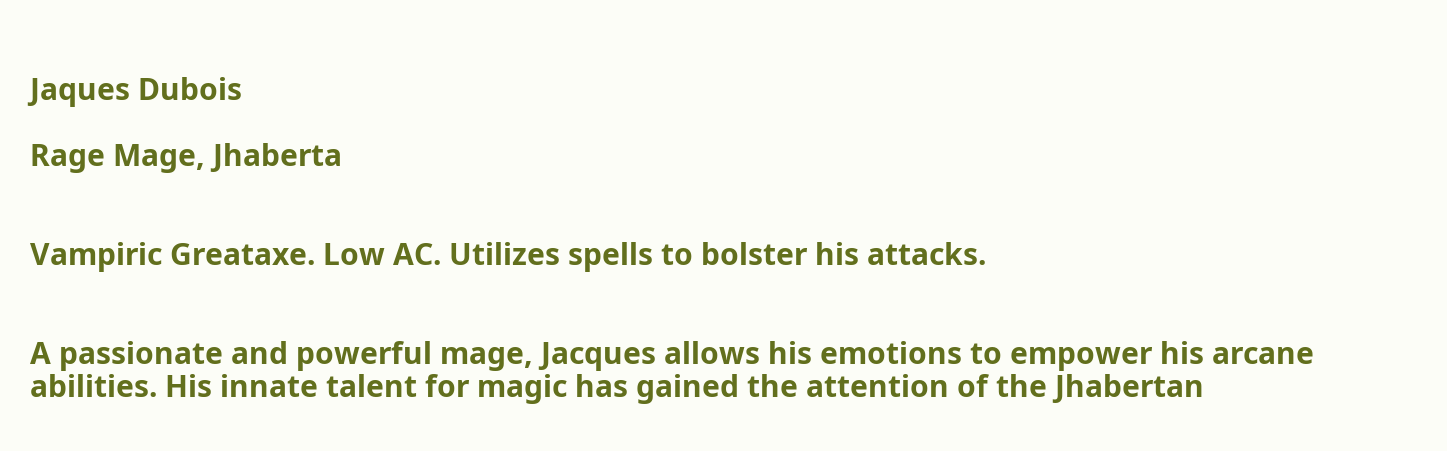Jaques Dubois

Rage Mage, Jhaberta


Vampiric Greataxe. Low AC. Utilizes spells to bolster his attacks.


A passionate and powerful mage, Jacques allows his emotions to empower his arcane abilities. His innate talent for magic has gained the attention of the Jhabertan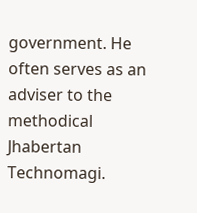government. He often serves as an adviser to the methodical Jhabertan Technomagi.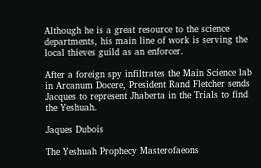Although he is a great resource to the science departments, his main line of work is serving the local thieves guild as an enforcer.

After a foreign spy infiltrates the Main Science lab in Arcanum Docere, President Rand Fletcher sends Jacques to represent Jhaberta in the Trials to find the Yeshuah.

Jaques Dubois

The Yeshuah Prophecy Masterofaeons